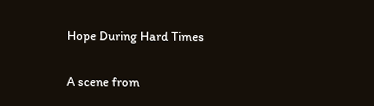Hope During Hard Times

A scene from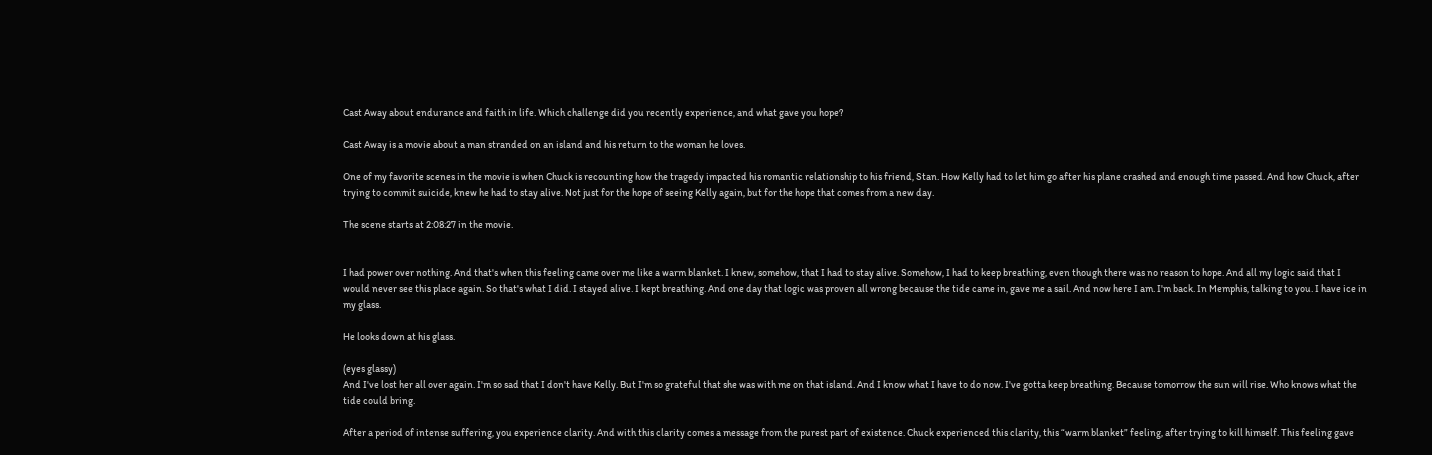Cast Away about endurance and faith in life. Which challenge did you recently experience, and what gave you hope?

Cast Away is a movie about a man stranded on an island and his return to the woman he loves.

One of my favorite scenes in the movie is when Chuck is recounting how the tragedy impacted his romantic relationship to his friend, Stan. How Kelly had to let him go after his plane crashed and enough time passed. And how Chuck, after trying to commit suicide, knew he had to stay alive. Not just for the hope of seeing Kelly again, but for the hope that comes from a new day.

The scene starts at 2:08:27 in the movie.


I had power over nothing. And that's when this feeling came over me like a warm blanket. I knew, somehow, that I had to stay alive. Somehow, I had to keep breathing, even though there was no reason to hope. And all my logic said that I would never see this place again. So that's what I did. I stayed alive. I kept breathing. And one day that logic was proven all wrong because the tide came in, gave me a sail. And now here I am. I'm back. In Memphis, talking to you. I have ice in my glass.

He looks down at his glass.

(eyes glassy)
And I've lost her all over again. I'm so sad that I don't have Kelly. But I'm so grateful that she was with me on that island. And I know what I have to do now. I've gotta keep breathing. Because tomorrow the sun will rise. Who knows what the tide could bring.

After a period of intense suffering, you experience clarity. And with this clarity comes a message from the purest part of existence. Chuck experienced this clarity, this “warm blanket” feeling, after trying to kill himself. This feeling gave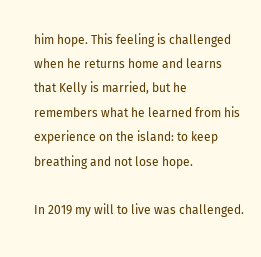him hope. This feeling is challenged when he returns home and learns that Kelly is married, but he remembers what he learned from his experience on the island: to keep breathing and not lose hope.

In 2019 my will to live was challenged.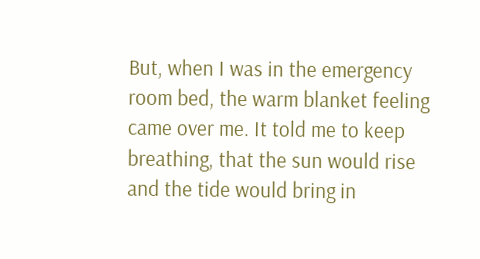But, when I was in the emergency room bed, the warm blanket feeling came over me. It told me to keep breathing, that the sun would rise and the tide would bring in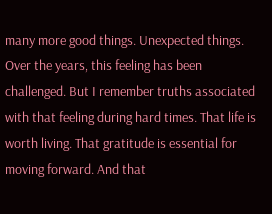many more good things. Unexpected things. Over the years, this feeling has been challenged. But I remember truths associated with that feeling during hard times. That life is worth living. That gratitude is essential for moving forward. And that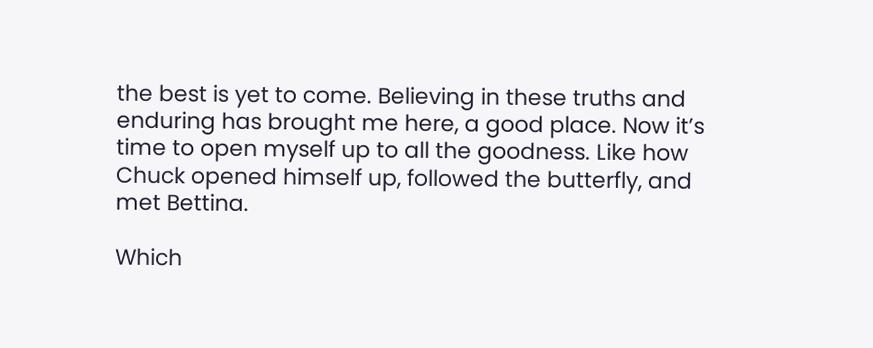the best is yet to come. Believing in these truths and enduring has brought me here, a good place. Now it’s time to open myself up to all the goodness. Like how Chuck opened himself up, followed the butterfly, and met Bettina.

Which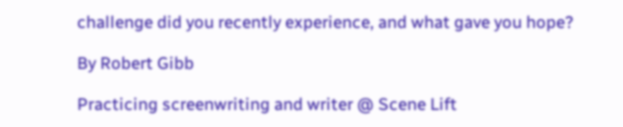challenge did you recently experience, and what gave you hope?

By Robert Gibb

Practicing screenwriting and writer @ Scene Lift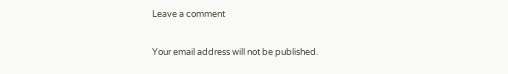Leave a comment

Your email address will not be published.